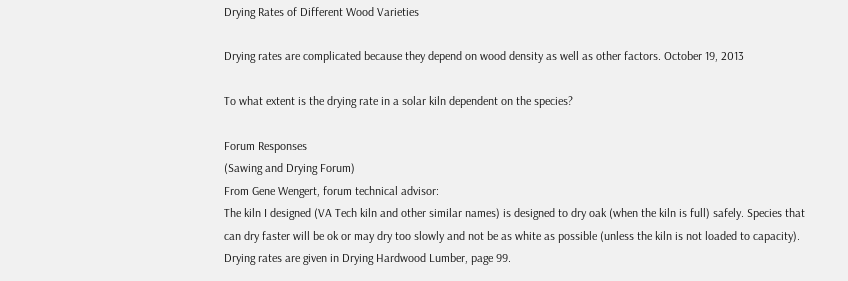Drying Rates of Different Wood Varieties

Drying rates are complicated because they depend on wood density as well as other factors. October 19, 2013

To what extent is the drying rate in a solar kiln dependent on the species?

Forum Responses
(Sawing and Drying Forum)
From Gene Wengert, forum technical advisor:
The kiln I designed (VA Tech kiln and other similar names) is designed to dry oak (when the kiln is full) safely. Species that can dry faster will be ok or may dry too slowly and not be as white as possible (unless the kiln is not loaded to capacity). Drying rates are given in Drying Hardwood Lumber, page 99.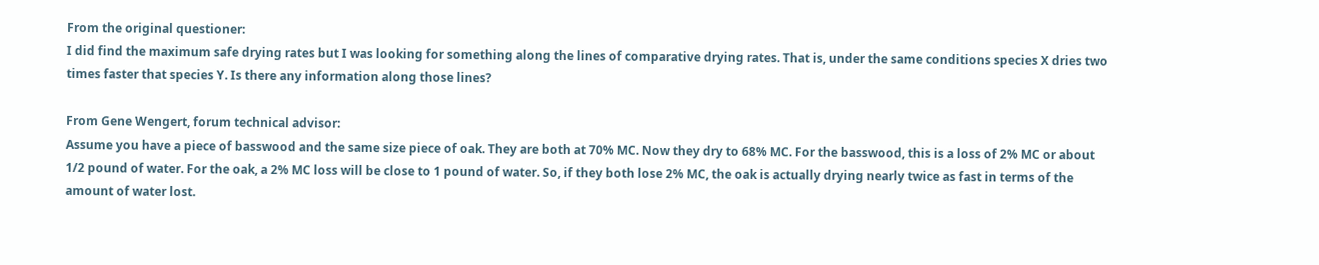From the original questioner:
I did find the maximum safe drying rates but I was looking for something along the lines of comparative drying rates. That is, under the same conditions species X dries two times faster that species Y. Is there any information along those lines?

From Gene Wengert, forum technical advisor:
Assume you have a piece of basswood and the same size piece of oak. They are both at 70% MC. Now they dry to 68% MC. For the basswood, this is a loss of 2% MC or about 1/2 pound of water. For the oak, a 2% MC loss will be close to 1 pound of water. So, if they both lose 2% MC, the oak is actually drying nearly twice as fast in terms of the amount of water lost.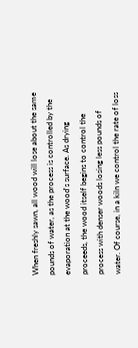When freshly sawn, all wood will lose about the same pounds of water, as the process is controlled by the evaporation at the wood's surface. As drying proceeds, the wood itself begins to control the process with denser woods losing less pounds of water. Of course, in a kiln we control the rate of loss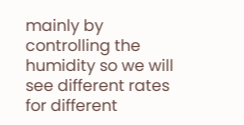mainly by controlling the humidity so we will see different rates for different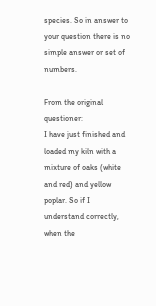species. So in answer to your question there is no simple answer or set of numbers.

From the original questioner:
I have just finished and loaded my kiln with a mixture of oaks (white and red) and yellow poplar. So if I understand correctly, when the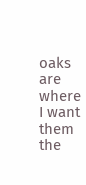oaks are where I want them the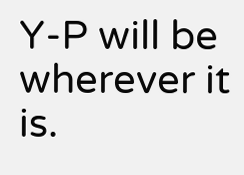Y-P will be wherever it is.